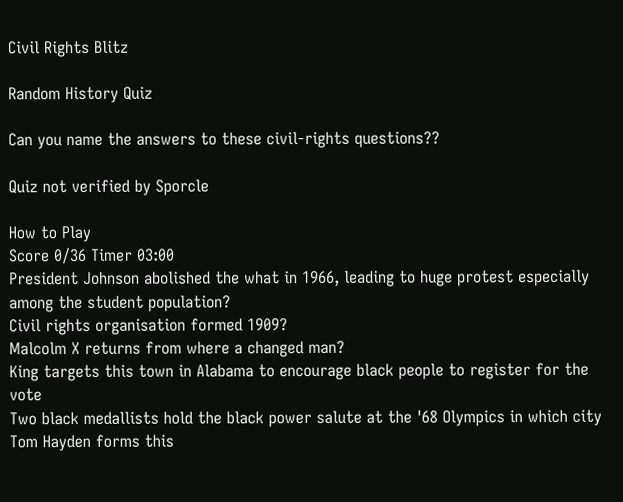Civil Rights Blitz

Random History Quiz

Can you name the answers to these civil-rights questions??

Quiz not verified by Sporcle

How to Play
Score 0/36 Timer 03:00
President Johnson abolished the what in 1966, leading to huge protest especially among the student population?
Civil rights organisation formed 1909?
Malcolm X returns from where a changed man?
King targets this town in Alabama to encourage black people to register for the vote
Two black medallists hold the black power salute at the '68 Olympics in which city
Tom Hayden forms this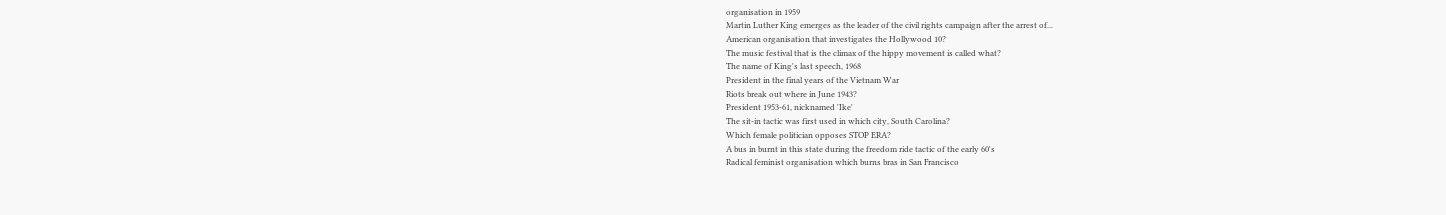organisation in 1959
Martin Luther King emerges as the leader of the civil rights campaign after the arrest of...
American organisation that investigates the Hollywood 10?
The music festival that is the climax of the hippy movement is called what?
The name of King's last speech, 1968
President in the final years of the Vietnam War
Riots break out where in June 1943?
President 1953-61, nicknamed 'Ike'
The sit-in tactic was first used in which city, South Carolina?
Which female politician opposes STOP ERA?
A bus in burnt in this state during the freedom ride tactic of the early 60's
Radical feminist organisation which burns bras in San Francisco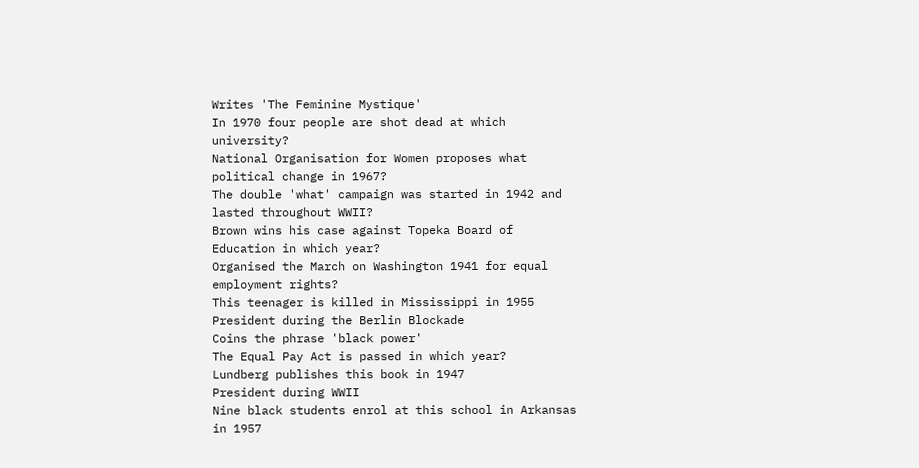Writes 'The Feminine Mystique'
In 1970 four people are shot dead at which university?
National Organisation for Women proposes what political change in 1967?
The double 'what' campaign was started in 1942 and lasted throughout WWII?
Brown wins his case against Topeka Board of Education in which year?
Organised the March on Washington 1941 for equal employment rights?
This teenager is killed in Mississippi in 1955
President during the Berlin Blockade
Coins the phrase 'black power'
The Equal Pay Act is passed in which year?
Lundberg publishes this book in 1947
President during WWII
Nine black students enrol at this school in Arkansas in 1957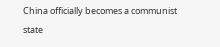China officially becomes a communist state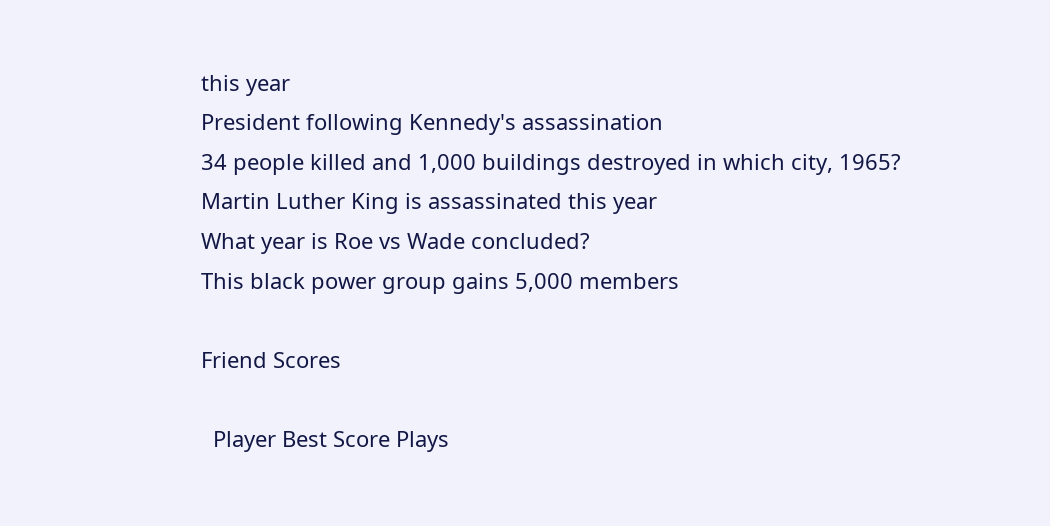this year
President following Kennedy's assassination
34 people killed and 1,000 buildings destroyed in which city, 1965?
Martin Luther King is assassinated this year
What year is Roe vs Wade concluded?
This black power group gains 5,000 members

Friend Scores

  Player Best Score Plays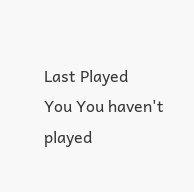Last Played
You You haven't played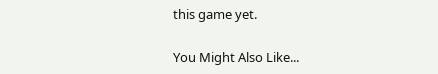this game yet.

You Might Also Like...